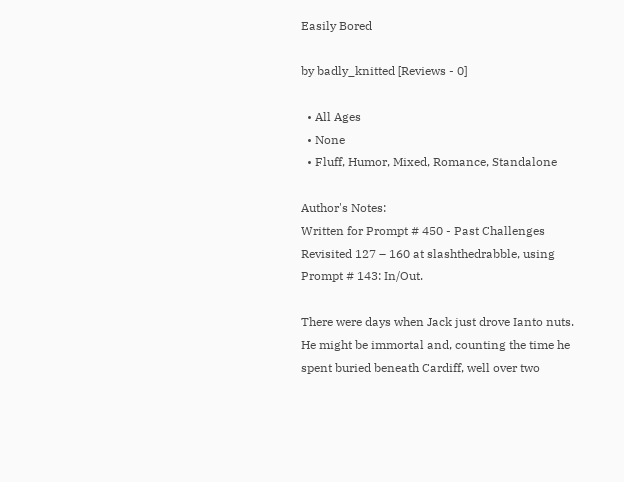Easily Bored

by badly_knitted [Reviews - 0]

  • All Ages
  • None
  • Fluff, Humor, Mixed, Romance, Standalone

Author's Notes:
Written for Prompt # 450 - Past Challenges Revisited 127 – 160 at slashthedrabble, using Prompt # 143: In/Out.

There were days when Jack just drove Ianto nuts. He might be immortal and, counting the time he spent buried beneath Cardiff, well over two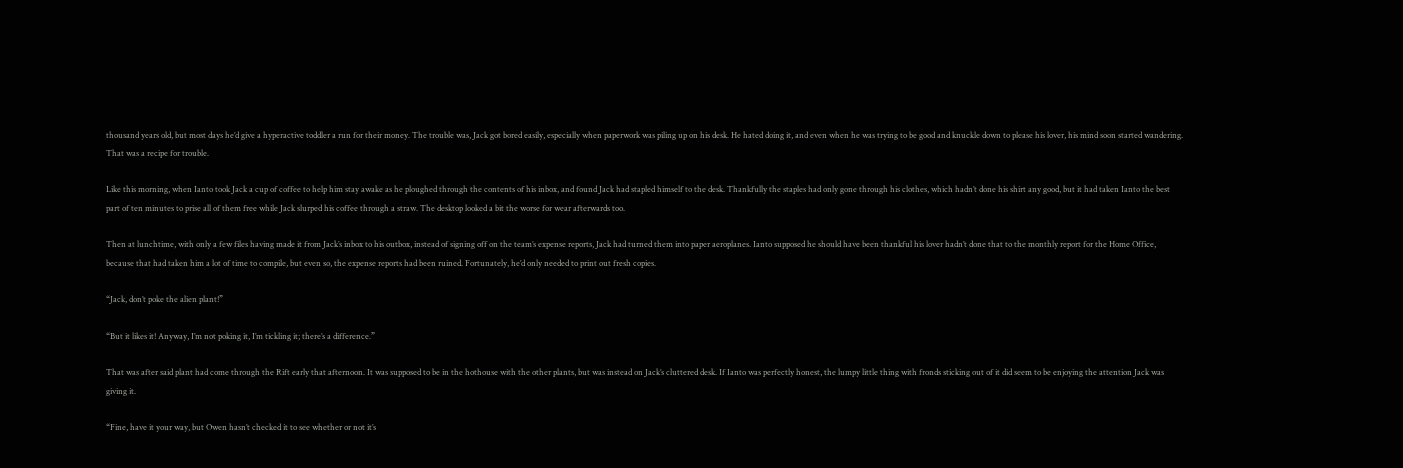thousand years old, but most days he’d give a hyperactive toddler a run for their money. The trouble was, Jack got bored easily, especially when paperwork was piling up on his desk. He hated doing it, and even when he was trying to be good and knuckle down to please his lover, his mind soon started wandering. That was a recipe for trouble.

Like this morning, when Ianto took Jack a cup of coffee to help him stay awake as he ploughed through the contents of his inbox, and found Jack had stapled himself to the desk. Thankfully the staples had only gone through his clothes, which hadn’t done his shirt any good, but it had taken Ianto the best part of ten minutes to prise all of them free while Jack slurped his coffee through a straw. The desktop looked a bit the worse for wear afterwards too.

Then at lunchtime, with only a few files having made it from Jack’s inbox to his outbox, instead of signing off on the team’s expense reports, Jack had turned them into paper aeroplanes. Ianto supposed he should have been thankful his lover hadn’t done that to the monthly report for the Home Office, because that had taken him a lot of time to compile, but even so, the expense reports had been ruined. Fortunately, he’d only needed to print out fresh copies.

“Jack, don’t poke the alien plant!”

“But it likes it! Anyway, I’m not poking it, I’m tickling it; there’s a difference.”

That was after said plant had come through the Rift early that afternoon. It was supposed to be in the hothouse with the other plants, but was instead on Jack’s cluttered desk. If Ianto was perfectly honest, the lumpy little thing with fronds sticking out of it did seem to be enjoying the attention Jack was giving it.

“Fine, have it your way, but Owen hasn’t checked it to see whether or not it’s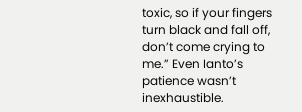toxic, so if your fingers turn black and fall off, don’t come crying to me.” Even Ianto’s patience wasn’t inexhaustible.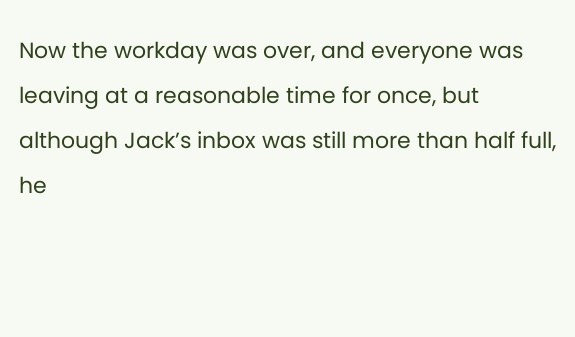Now the workday was over, and everyone was leaving at a reasonable time for once, but although Jack’s inbox was still more than half full, he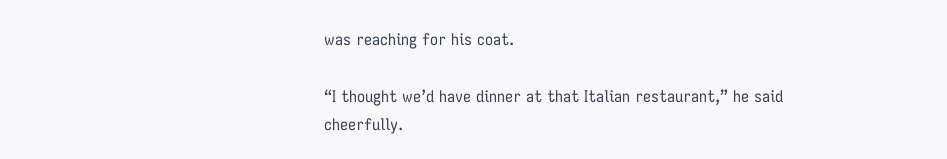was reaching for his coat.

“I thought we’d have dinner at that Italian restaurant,” he said cheerfully.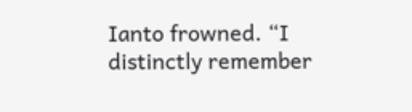Ianto frowned. “I distinctly remember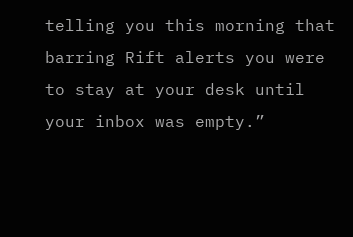telling you this morning that barring Rift alerts you were to stay at your desk until your inbox was empty.”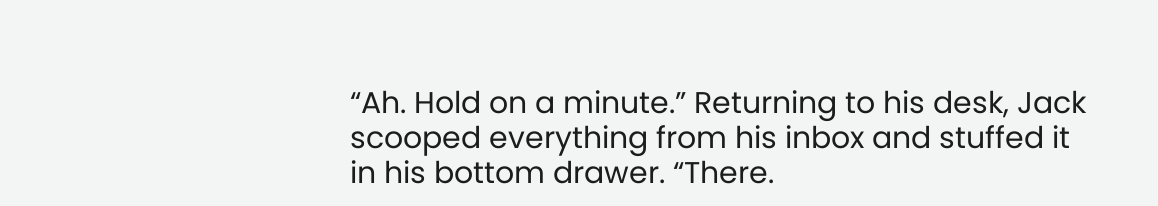“Ah. Hold on a minute.” Returning to his desk, Jack scooped everything from his inbox and stuffed it in his bottom drawer. “There.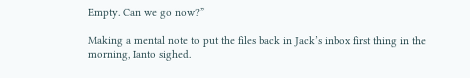Empty. Can we go now?”

Making a mental note to put the files back in Jack’s inbox first thing in the morning, Ianto sighed.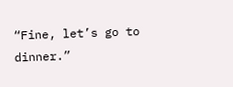“Fine, let’s go to dinner.”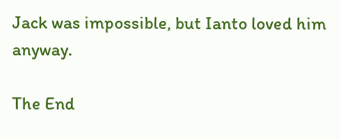Jack was impossible, but Ianto loved him anyway.

The End